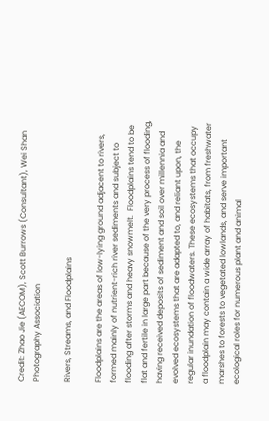Credit: Zhao Jie (AECOM), Scott Burrows (Consultant), Wei Shan Photography Association

Rivers, Streams, and Floodplains

Floodplains are the areas of low-lying ground adjacent to rivers, formed mainly of nutrient-rich river sediments and subject to flooding after storms and heavy snowmelt.  Floodplains tend to be flat and fertile in large part because of the very process of flooding, having received deposits of sediment and soil over millennia and evolved ecosystems that are adapted to, and reliant upon, the regular inundation of floodwaters. These ecosystems that occupy a floodplain may contain a wide array of habitats, from freshwater marshes to forests to vegetated lowlands, and serve important ecological roles for numerous plant and animal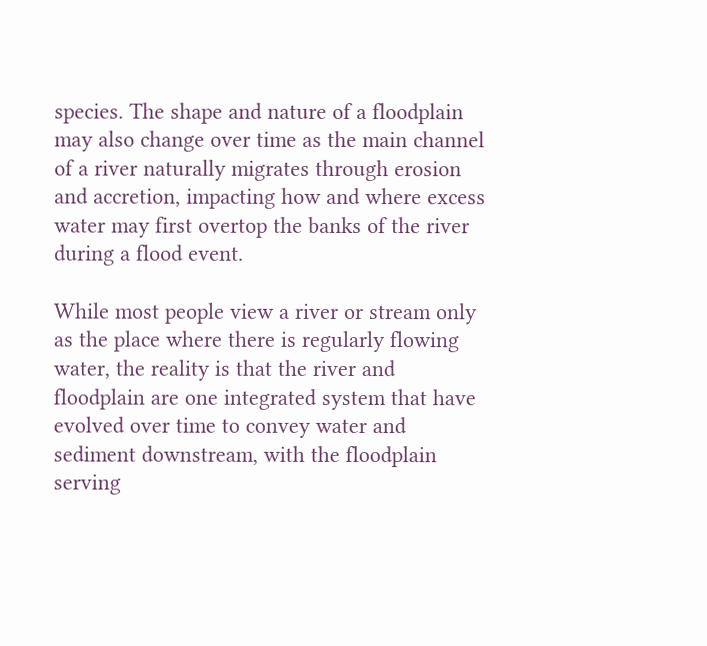species. The shape and nature of a floodplain may also change over time as the main channel of a river naturally migrates through erosion and accretion, impacting how and where excess water may first overtop the banks of the river during a flood event.

While most people view a river or stream only as the place where there is regularly flowing water, the reality is that the river and floodplain are one integrated system that have evolved over time to convey water and sediment downstream, with the floodplain serving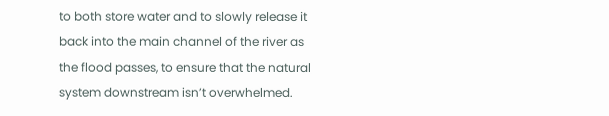to both store water and to slowly release it back into the main channel of the river as the flood passes, to ensure that the natural system downstream isn’t overwhelmed.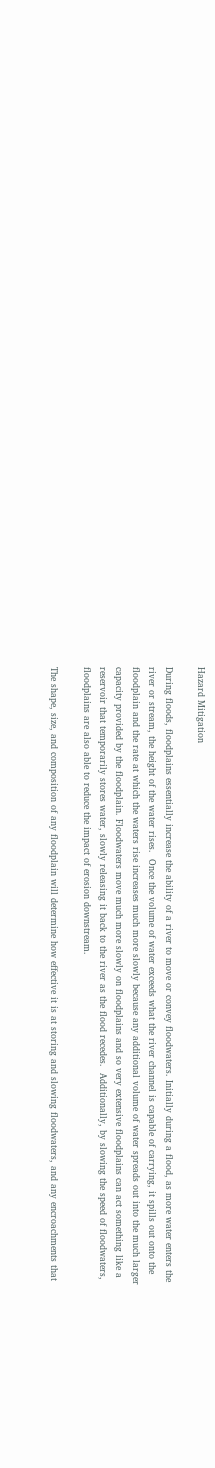Hazard Mitigation

During floods, floodplains essentially increase the ability of a river to move or convey floodwaters. Initially during a flood, as more water enters the river or stream, the height of the water rises.  Once the volume of water exceeds what the river channel is capable of carrying, it spills out onto the floodplain and the rate at which the waters rise increases much more slowly because any additional volume of water spreads out into the much larger capacity provided by the floodplain. Floodwaters move much more slowly on floodplains and so very extensive floodplains can act something like a reservoir that temporarily stores water, slowly releasing it back to the river as the flood recedes.  Additionally, by slowing the speed of floodwaters, floodplains are also able to reduce the impact of erosion downstream.

The shape, size, and composition of any floodplain will determine how effective it is at storing and slowing floodwaters, and any encroachments that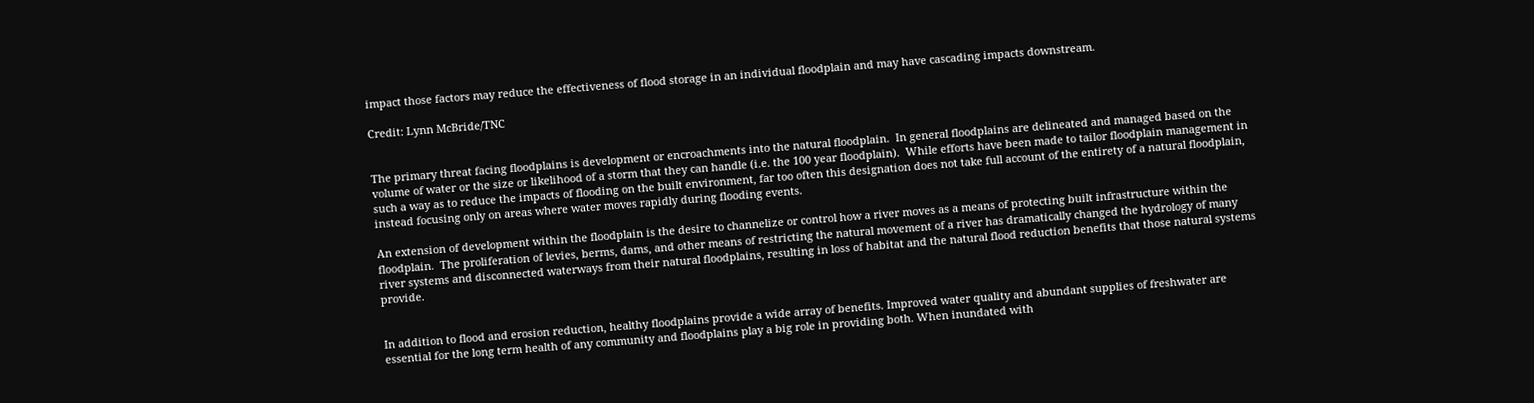impact those factors may reduce the effectiveness of flood storage in an individual floodplain and may have cascading impacts downstream.

Credit: Lynn McBride/TNC


The primary threat facing floodplains is development or encroachments into the natural floodplain.  In general floodplains are delineated and managed based on the volume of water or the size or likelihood of a storm that they can handle (i.e. the 100 year floodplain).  While efforts have been made to tailor floodplain management in such a way as to reduce the impacts of flooding on the built environment, far too often this designation does not take full account of the entirety of a natural floodplain, instead focusing only on areas where water moves rapidly during flooding events.

An extension of development within the floodplain is the desire to channelize or control how a river moves as a means of protecting built infrastructure within the floodplain.  The proliferation of levies, berms, dams, and other means of restricting the natural movement of a river has dramatically changed the hydrology of many river systems and disconnected waterways from their natural floodplains, resulting in loss of habitat and the natural flood reduction benefits that those natural systems provide.


In addition to flood and erosion reduction, healthy floodplains provide a wide array of benefits. Improved water quality and abundant supplies of freshwater are essential for the long term health of any community and floodplains play a big role in providing both. When inundated with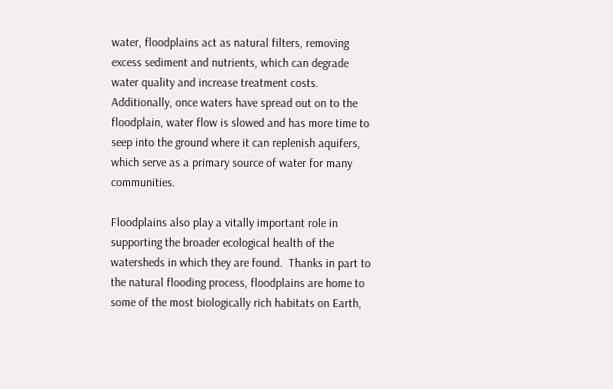water, floodplains act as natural filters, removing excess sediment and nutrients, which can degrade water quality and increase treatment costs. Additionally, once waters have spread out on to the floodplain, water flow is slowed and has more time to seep into the ground where it can replenish aquifers, which serve as a primary source of water for many communities.

Floodplains also play a vitally important role in supporting the broader ecological health of the watersheds in which they are found.  Thanks in part to the natural flooding process, floodplains are home to some of the most biologically rich habitats on Earth,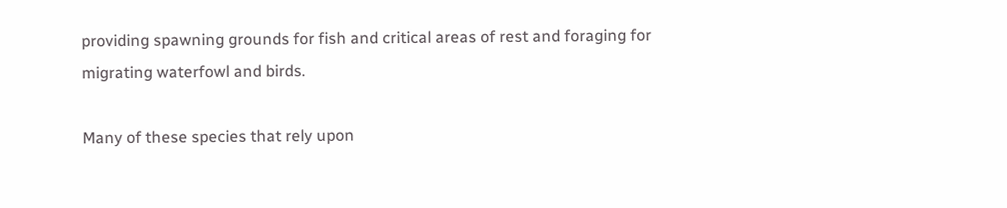providing spawning grounds for fish and critical areas of rest and foraging for migrating waterfowl and birds.

Many of these species that rely upon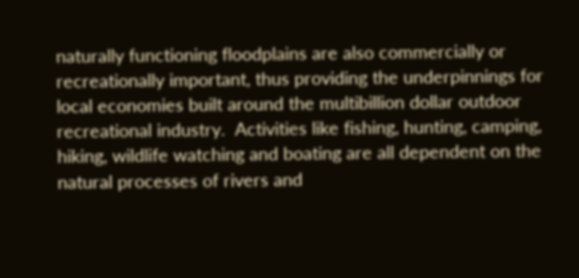naturally functioning floodplains are also commercially or recreationally important, thus providing the underpinnings for local economies built around the multibillion dollar outdoor recreational industry.  Activities like fishing, hunting, camping, hiking, wildlife watching and boating are all dependent on the natural processes of rivers and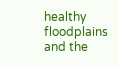healthy floodplains and the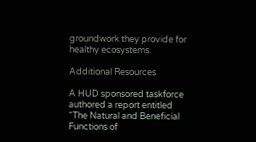groundwork they provide for healthy ecosystems.

Additional Resources

A HUD sponsored taskforce authored a report entitled “The Natural and Beneficial Functions of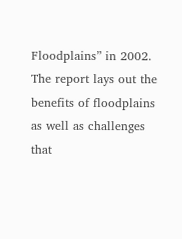Floodplains” in 2002.  The report lays out the benefits of floodplains as well as challenges that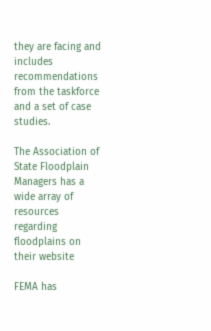they are facing and includes recommendations from the taskforce and a set of case studies.

The Association of State Floodplain Managers has a wide array of resources regarding floodplains on their website

FEMA has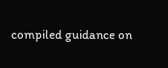compiled guidance on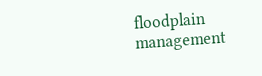floodplain management